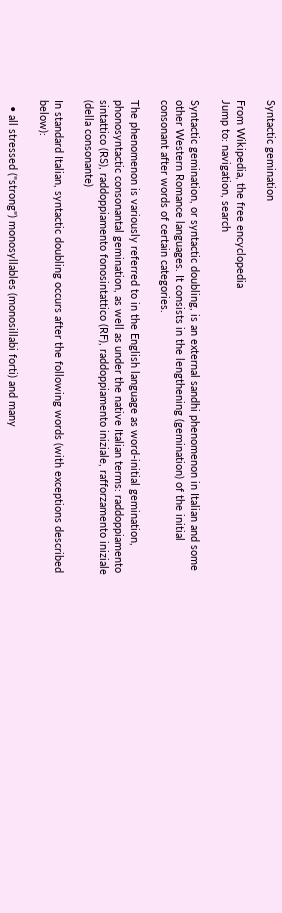Syntactic gemination

From Wikipedia, the free encyclopedia
Jump to: navigation, search

Syntactic gemination, or syntactic doubling, is an external sandhi phenomenon in Italian and some other Western Romance languages. It consists in the lengthening (gemination) of the initial consonant after words of certain categories.

The phenomenon is variously referred to in the English language as word-initial gemination, phonosyntactic consonantal gemination, as well as under the native Italian terms: raddoppiamento sintattico (RS), raddoppiamento fonosintattico (RF), raddoppiamento iniziale, rafforzamento iniziale (della consonante)

In standard Italian, syntactic doubling occurs after the following words (with exceptions described below):

  • all stressed ("strong") monosyllables (monosillabi forti) and many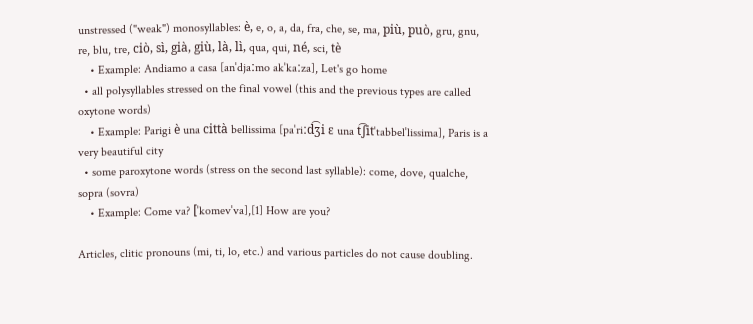unstressed ("weak") monosyllables: è, e, o, a, da, fra, che, se, ma, più, può, gru, gnu, re, blu, tre, ciò, sì, già, giù, là, lì, qua, qui, né, sci, tè
    • Example: Andiamo a casa [anˈdjaːmo akˈkaːza], Let's go home
  • all polysyllables stressed on the final vowel (this and the previous types are called oxytone words)
    • Example: Parigi è una città bellissima [paˈriːd͡ʒi ɛ una t͡ʃitˈtabbelˈlissima], Paris is a very beautiful city
  • some paroxytone words (stress on the second last syllable): come, dove, qualche, sopra (sovra)
    • Example: Come va? [ˈkomevˈva],[1] How are you?

Articles, clitic pronouns (mi, ti, lo, etc.) and various particles do not cause doubling.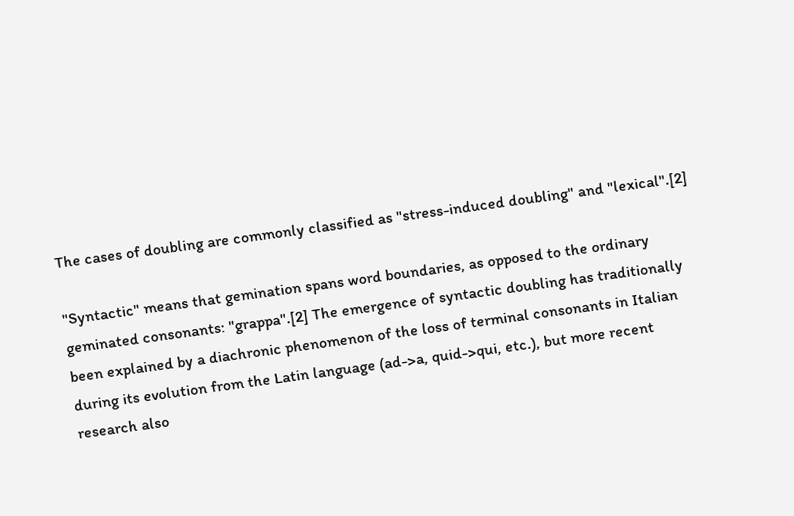The cases of doubling are commonly classified as "stress-induced doubling" and "lexical".[2]

"Syntactic" means that gemination spans word boundaries, as opposed to the ordinary geminated consonants: "grappa".[2] The emergence of syntactic doubling has traditionally been explained by a diachronic phenomenon of the loss of terminal consonants in Italian during its evolution from the Latin language (ad->a, quid->qui, etc.), but more recent research also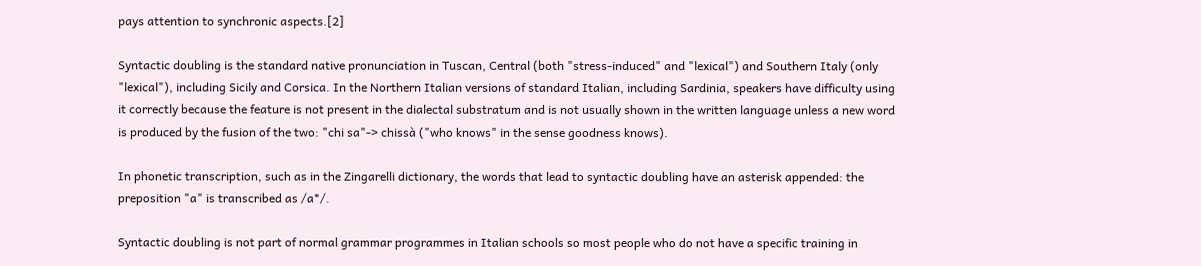pays attention to synchronic aspects.[2]

Syntactic doubling is the standard native pronunciation in Tuscan, Central (both "stress-induced" and "lexical") and Southern Italy (only "lexical"), including Sicily and Corsica. In the Northern Italian versions of standard Italian, including Sardinia, speakers have difficulty using it correctly because the feature is not present in the dialectal substratum and is not usually shown in the written language unless a new word is produced by the fusion of the two: "chi sa"-> chissà ("who knows" in the sense goodness knows).

In phonetic transcription, such as in the Zingarelli dictionary, the words that lead to syntactic doubling have an asterisk appended: the preposition "a" is transcribed as /a*/.

Syntactic doubling is not part of normal grammar programmes in Italian schools so most people who do not have a specific training in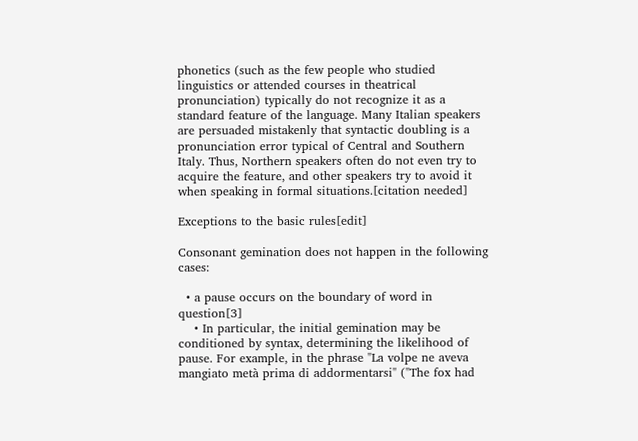phonetics (such as the few people who studied linguistics or attended courses in theatrical pronunciation) typically do not recognize it as a standard feature of the language. Many Italian speakers are persuaded mistakenly that syntactic doubling is a pronunciation error typical of Central and Southern Italy. Thus, Northern speakers often do not even try to acquire the feature, and other speakers try to avoid it when speaking in formal situations.[citation needed]

Exceptions to the basic rules[edit]

Consonant gemination does not happen in the following cases:

  • a pause occurs on the boundary of word in question[3]
    • In particular, the initial gemination may be conditioned by syntax, determining the likelihood of pause. For example, in the phrase "La volpe ne aveva mangiato metà prima di addormentarsi" ("The fox had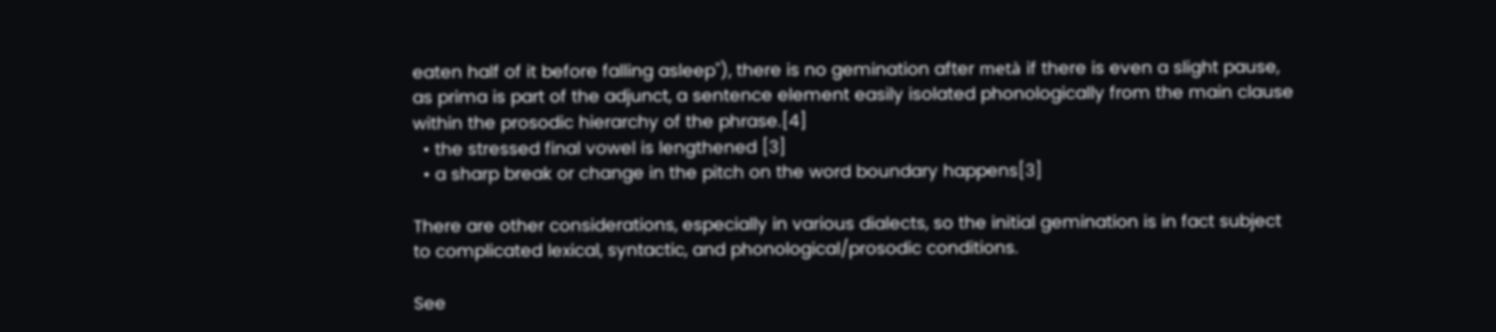eaten half of it before falling asleep"), there is no gemination after metà if there is even a slight pause, as prima is part of the adjunct, a sentence element easily isolated phonologically from the main clause within the prosodic hierarchy of the phrase.[4]
  • the stressed final vowel is lengthened [3]
  • a sharp break or change in the pitch on the word boundary happens[3]

There are other considerations, especially in various dialects, so the initial gemination is in fact subject to complicated lexical, syntactic, and phonological/prosodic conditions.

See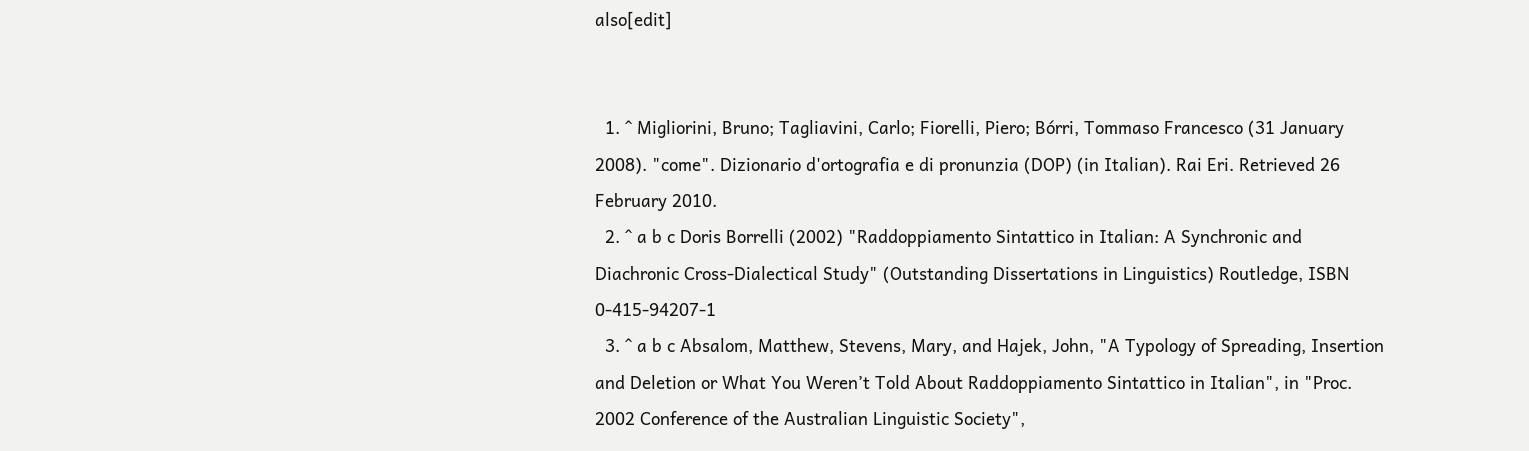also[edit]


  1. ^ Migliorini, Bruno; Tagliavini, Carlo; Fiorelli, Piero; Bórri, Tommaso Francesco (31 January 2008). "come". Dizionario d'ortografia e di pronunzia (DOP) (in Italian). Rai Eri. Retrieved 26 February 2010.
  2. ^ a b c Doris Borrelli (2002) "Raddoppiamento Sintattico in Italian: A Synchronic and Diachronic Cross-Dialectical Study" (Outstanding Dissertations in Linguistics) Routledge, ISBN 0-415-94207-1
  3. ^ a b c Absalom, Matthew, Stevens, Mary, and Hajek, John, "A Typology of Spreading, Insertion and Deletion or What You Weren’t Told About Raddoppiamento Sintattico in Italian", in "Proc. 2002 Conference of the Australian Linguistic Society",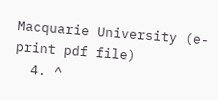Macquarie University (e-print pdf file)
  4. ^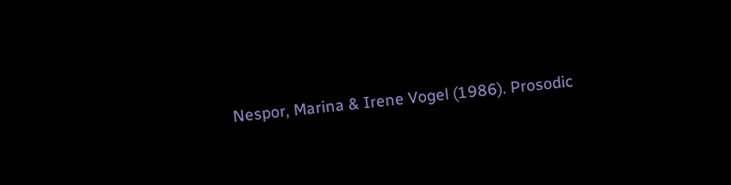Nespor, Marina & Irene Vogel (1986). Prosodic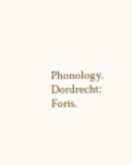Phonology. Dordrecht: Foris.